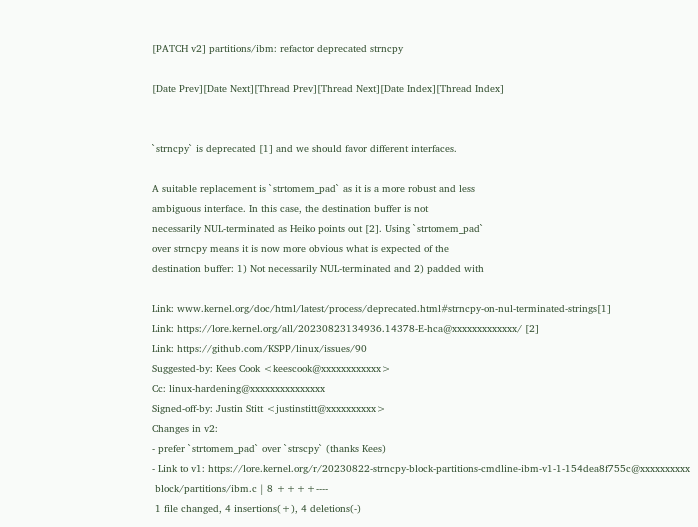[PATCH v2] partitions/ibm: refactor deprecated strncpy

[Date Prev][Date Next][Thread Prev][Thread Next][Date Index][Thread Index]


`strncpy` is deprecated [1] and we should favor different interfaces.

A suitable replacement is `strtomem_pad` as it is a more robust and less
ambiguous interface. In this case, the destination buffer is not
necessarily NUL-terminated as Heiko points out [2]. Using `strtomem_pad`
over strncpy means it is now more obvious what is expected of the
destination buffer: 1) Not necessarily NUL-terminated and 2) padded with

Link: www.kernel.org/doc/html/latest/process/deprecated.html#strncpy-on-nul-terminated-strings[1]
Link: https://lore.kernel.org/all/20230823134936.14378-E-hca@xxxxxxxxxxxxx/ [2]
Link: https://github.com/KSPP/linux/issues/90
Suggested-by: Kees Cook <keescook@xxxxxxxxxxxx>
Cc: linux-hardening@xxxxxxxxxxxxxxx
Signed-off-by: Justin Stitt <justinstitt@xxxxxxxxxx>
Changes in v2:
- prefer `strtomem_pad` over `strscpy` (thanks Kees)
- Link to v1: https://lore.kernel.org/r/20230822-strncpy-block-partitions-cmdline-ibm-v1-1-154dea8f755c@xxxxxxxxxx
 block/partitions/ibm.c | 8 ++++----
 1 file changed, 4 insertions(+), 4 deletions(-)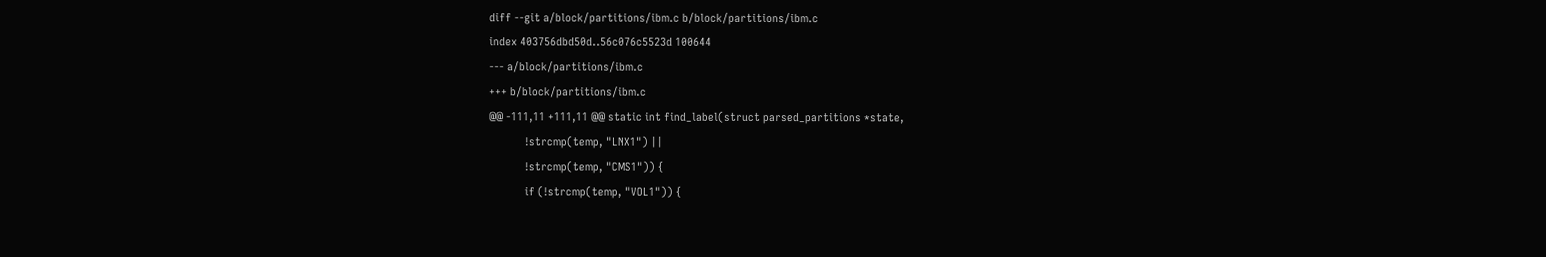diff --git a/block/partitions/ibm.c b/block/partitions/ibm.c
index 403756dbd50d..56c076c5523d 100644
--- a/block/partitions/ibm.c
+++ b/block/partitions/ibm.c
@@ -111,11 +111,11 @@ static int find_label(struct parsed_partitions *state,
            !strcmp(temp, "LNX1") ||
            !strcmp(temp, "CMS1")) {
            if (!strcmp(temp, "VOL1")) {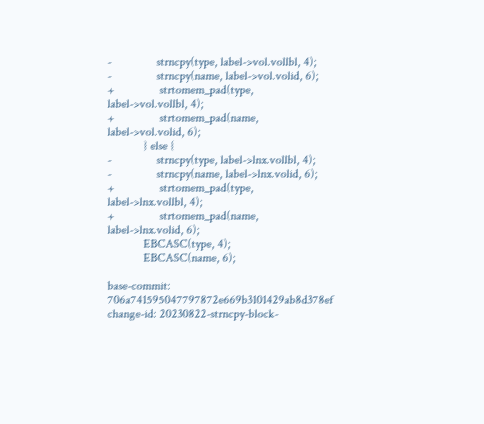-               strncpy(type, label->vol.vollbl, 4);
-               strncpy(name, label->vol.volid, 6);
+               strtomem_pad(type, label->vol.vollbl, 4);
+               strtomem_pad(name, label->vol.volid, 6);
            } else {
-               strncpy(type, label->lnx.vollbl, 4);
-               strncpy(name, label->lnx.volid, 6);
+               strtomem_pad(type, label->lnx.vollbl, 4);
+               strtomem_pad(name, label->lnx.volid, 6);
            EBCASC(type, 4);
            EBCASC(name, 6);

base-commit: 706a741595047797872e669b3101429ab8d378ef
change-id: 20230822-strncpy-block-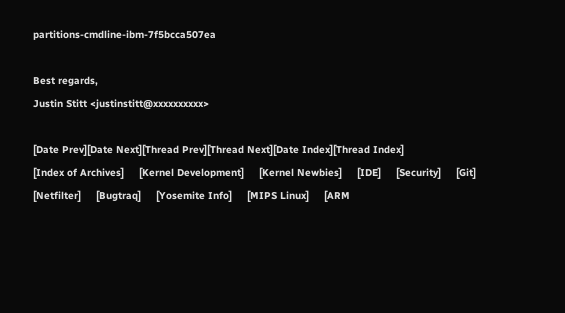partitions-cmdline-ibm-7f5bcca507ea

Best regards,
Justin Stitt <justinstitt@xxxxxxxxxx>

[Date Prev][Date Next][Thread Prev][Thread Next][Date Index][Thread Index]
[Index of Archives]     [Kernel Development]     [Kernel Newbies]     [IDE]     [Security]     [Git]     [Netfilter]     [Bugtraq]     [Yosemite Info]     [MIPS Linux]     [ARM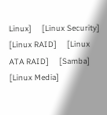Linux]     [Linux Security]     [Linux RAID]     [Linux ATA RAID]     [Samba]     [Linux Media]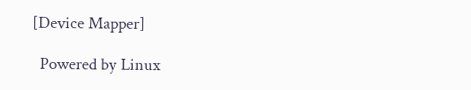[Device Mapper]

  Powered by Linux